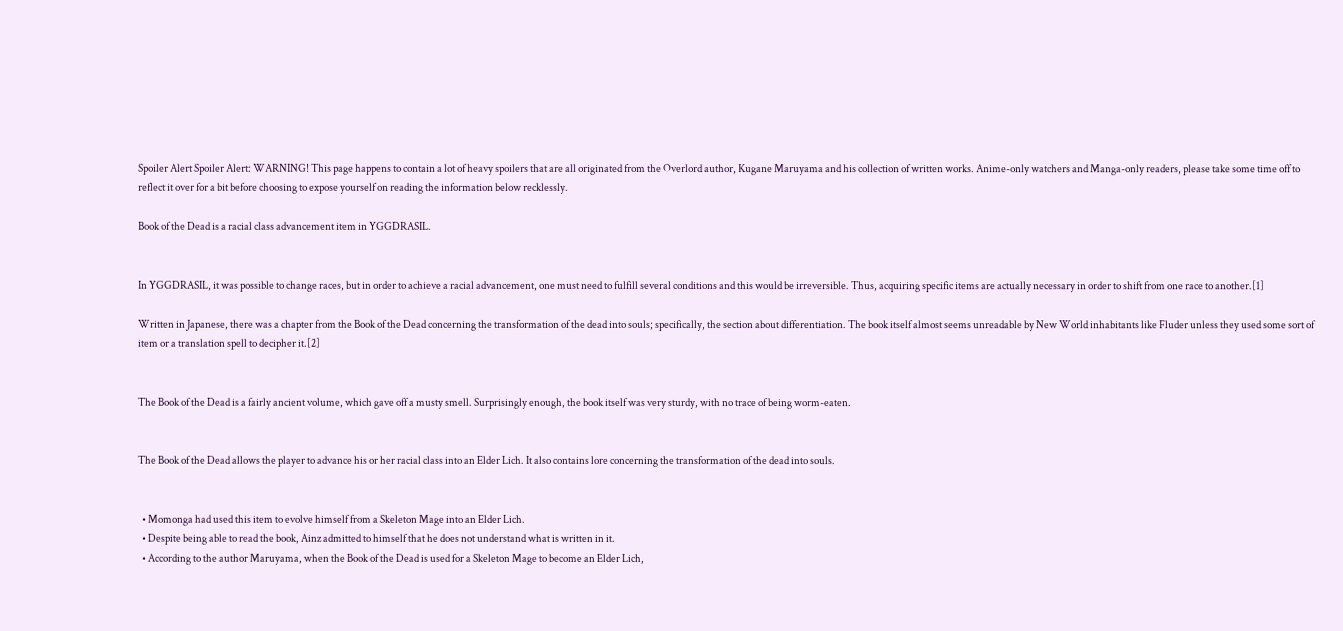Spoiler Alert Spoiler Alert: WARNING! This page happens to contain a lot of heavy spoilers that are all originated from the Overlord author, Kugane Maruyama and his collection of written works. Anime-only watchers and Manga-only readers, please take some time off to reflect it over for a bit before choosing to expose yourself on reading the information below recklessly.

Book of the Dead is a racial class advancement item in YGGDRASIL.


In YGGDRASIL, it was possible to change races, but in order to achieve a racial advancement, one must need to fulfill several conditions and this would be irreversible. Thus, acquiring specific items are actually necessary in order to shift from one race to another.[1]

Written in Japanese, there was a chapter from the Book of the Dead concerning the transformation of the dead into souls; specifically, the section about differentiation. The book itself almost seems unreadable by New World inhabitants like Fluder unless they used some sort of item or a translation spell to decipher it.[2]


The Book of the Dead is a fairly ancient volume, which gave off a musty smell. Surprisingly enough, the book itself was very sturdy, with no trace of being worm-eaten.


The Book of the Dead allows the player to advance his or her racial class into an Elder Lich. It also contains lore concerning the transformation of the dead into souls.


  • Momonga had used this item to evolve himself from a Skeleton Mage into an Elder Lich.
  • Despite being able to read the book, Ainz admitted to himself that he does not understand what is written in it.
  • According to the author Maruyama, when the Book of the Dead is used for a Skeleton Mage to become an Elder Lich,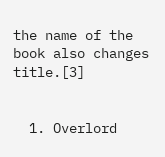the name of the book also changes title.[3]


  1. Overlord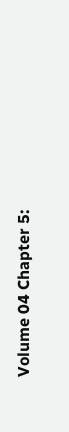Volume 04 Chapter 5: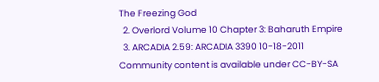The Freezing God
  2. Overlord Volume 10 Chapter 3: Baharuth Empire
  3. ARCADIA 2.59: ARCADIA 3390 10-18-2011
Community content is available under CC-BY-SA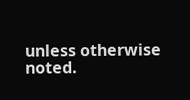unless otherwise noted.